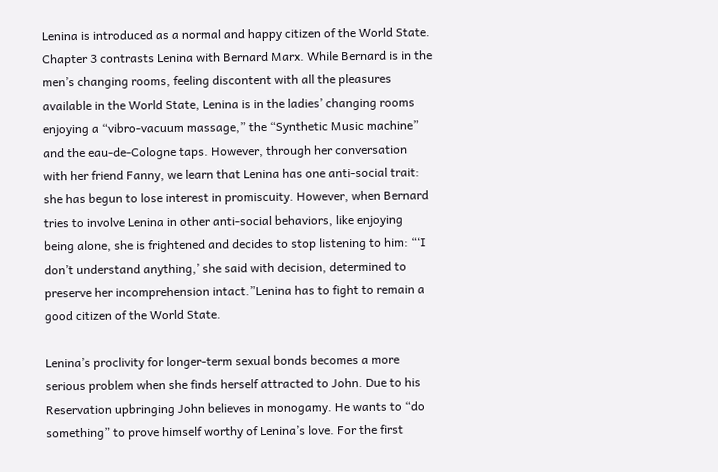Lenina is introduced as a normal and happy citizen of the World State. Chapter 3 contrasts Lenina with Bernard Marx. While Bernard is in the men’s changing rooms, feeling discontent with all the pleasures available in the World State, Lenina is in the ladies’ changing rooms enjoying a “vibro-vacuum massage,” the “Synthetic Music machine” and the eau-de-Cologne taps. However, through her conversation with her friend Fanny, we learn that Lenina has one anti-social trait: she has begun to lose interest in promiscuity. However, when Bernard tries to involve Lenina in other anti-social behaviors, like enjoying being alone, she is frightened and decides to stop listening to him: “‘I don’t understand anything,’ she said with decision, determined to preserve her incomprehension intact.”Lenina has to fight to remain a good citizen of the World State.

Lenina’s proclivity for longer-term sexual bonds becomes a more serious problem when she finds herself attracted to John. Due to his Reservation upbringing John believes in monogamy. He wants to “do something” to prove himself worthy of Lenina’s love. For the first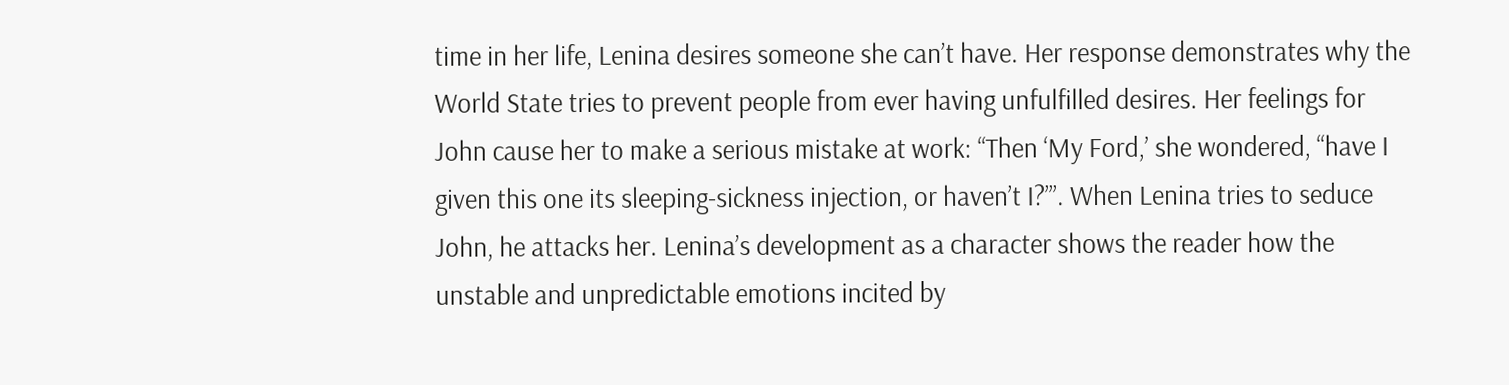time in her life, Lenina desires someone she can’t have. Her response demonstrates why the World State tries to prevent people from ever having unfulfilled desires. Her feelings for John cause her to make a serious mistake at work: “Then ‘My Ford,’ she wondered, “have I given this one its sleeping-sickness injection, or haven’t I?’”. When Lenina tries to seduce John, he attacks her. Lenina’s development as a character shows the reader how the unstable and unpredictable emotions incited by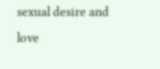sexual desire and love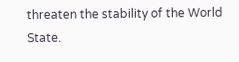threaten the stability of the World State.